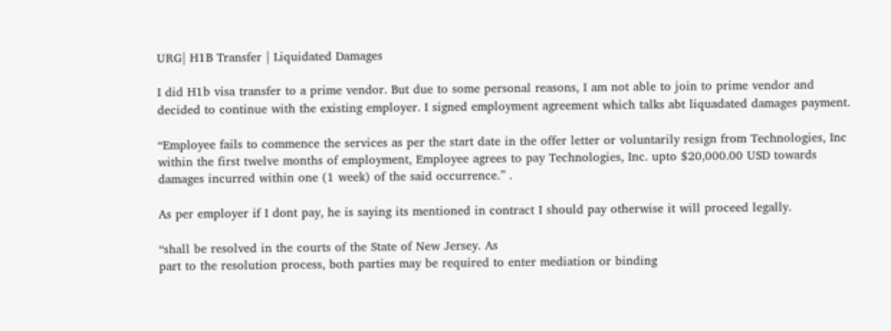URG| H1B Transfer | Liquidated Damages

I did H1b visa transfer to a prime vendor. But due to some personal reasons, I am not able to join to prime vendor and decided to continue with the existing employer. I signed employment agreement which talks abt liquadated damages payment.

“Employee fails to commence the services as per the start date in the offer letter or voluntarily resign from Technologies, Inc within the first twelve months of employment, Employee agrees to pay Technologies, Inc. upto $20,000.00 USD towards damages incurred within one (1 week) of the said occurrence.” .

As per employer if I dont pay, he is saying its mentioned in contract I should pay otherwise it will proceed legally.

“shall be resolved in the courts of the State of New Jersey. As
part to the resolution process, both parties may be required to enter mediation or binding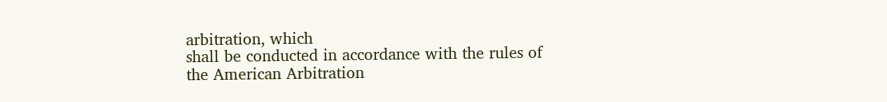arbitration, which
shall be conducted in accordance with the rules of the American Arbitration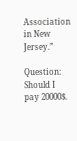Association in New Jersey.”

Question: Should I pay 20000$.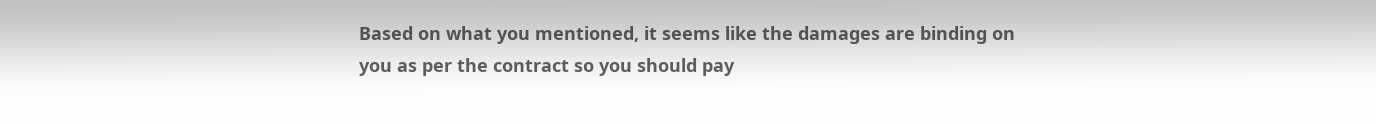Based on what you mentioned, it seems like the damages are binding on you as per the contract so you should pay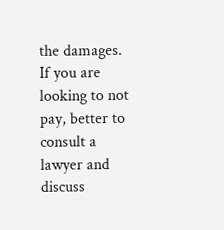the damages.
If you are looking to not pay, better to consult a lawyer and discuss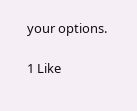your options.

1 Like